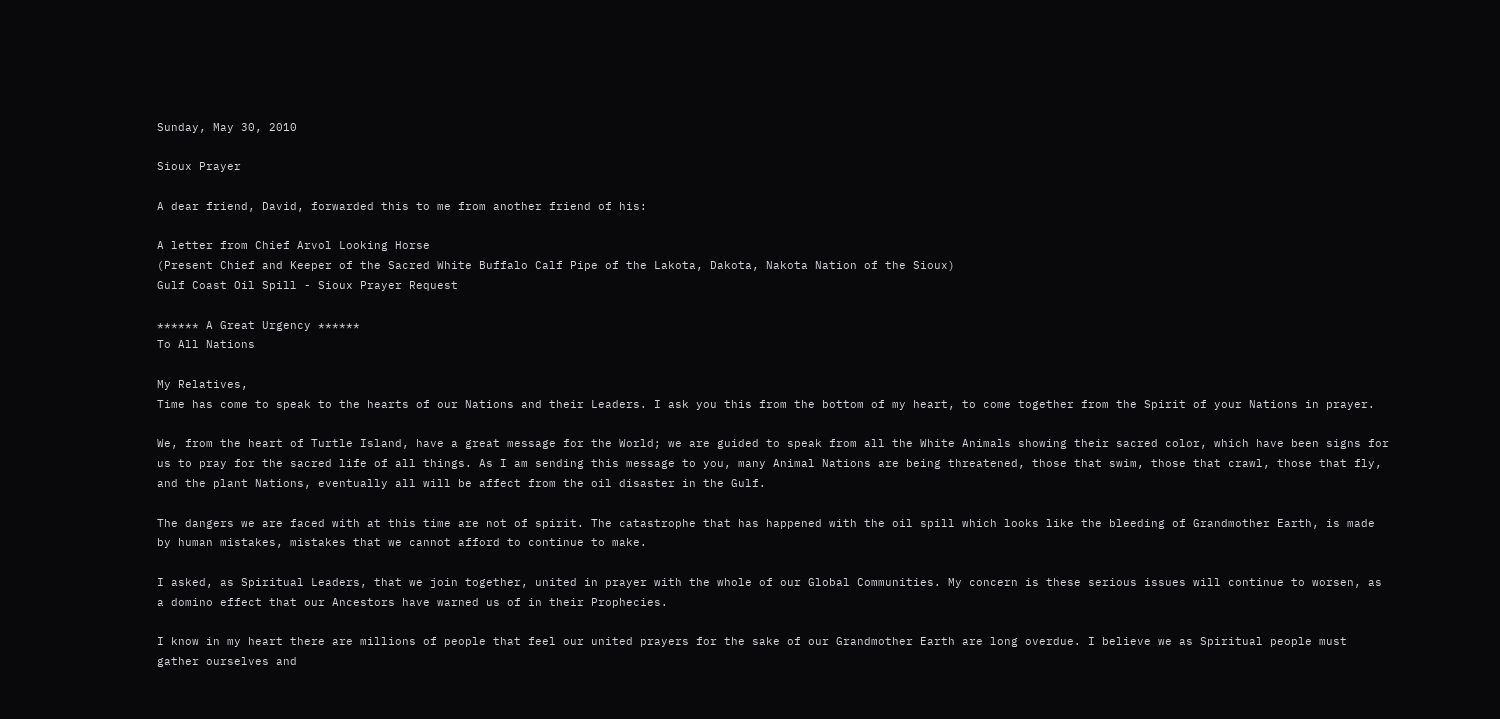Sunday, May 30, 2010

Sioux Prayer

A dear friend, David, forwarded this to me from another friend of his:

A letter from Chief Arvol Looking Horse
(Present Chief and Keeper of the Sacred White Buffalo Calf Pipe of the Lakota, Dakota, Nakota Nation of the Sioux)
Gulf Coast Oil Spill - Sioux Prayer Request

****** A Great Urgency ******
To All Nations

My Relatives,
Time has come to speak to the hearts of our Nations and their Leaders. I ask you this from the bottom of my heart, to come together from the Spirit of your Nations in prayer.

We, from the heart of Turtle Island, have a great message for the World; we are guided to speak from all the White Animals showing their sacred color, which have been signs for us to pray for the sacred life of all things. As I am sending this message to you, many Animal Nations are being threatened, those that swim, those that crawl, those that fly, and the plant Nations, eventually all will be affect from the oil disaster in the Gulf.

The dangers we are faced with at this time are not of spirit. The catastrophe that has happened with the oil spill which looks like the bleeding of Grandmother Earth, is made by human mistakes, mistakes that we cannot afford to continue to make.

I asked, as Spiritual Leaders, that we join together, united in prayer with the whole of our Global Communities. My concern is these serious issues will continue to worsen, as a domino effect that our Ancestors have warned us of in their Prophecies.

I know in my heart there are millions of people that feel our united prayers for the sake of our Grandmother Earth are long overdue. I believe we as Spiritual people must gather ourselves and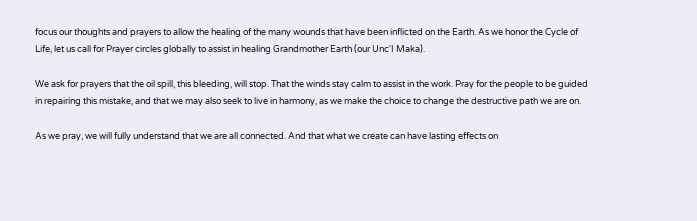focus our thoughts and prayers to allow the healing of the many wounds that have been inflicted on the Earth. As we honor the Cycle of Life, let us call for Prayer circles globally to assist in healing Grandmother Earth (our Unc'I Maka).

We ask for prayers that the oil spill, this bleeding, will stop. That the winds stay calm to assist in the work. Pray for the people to be guided in repairing this mistake, and that we may also seek to live in harmony, as we make the choice to change the destructive path we are on.

As we pray, we will fully understand that we are all connected. And that what we create can have lasting effects on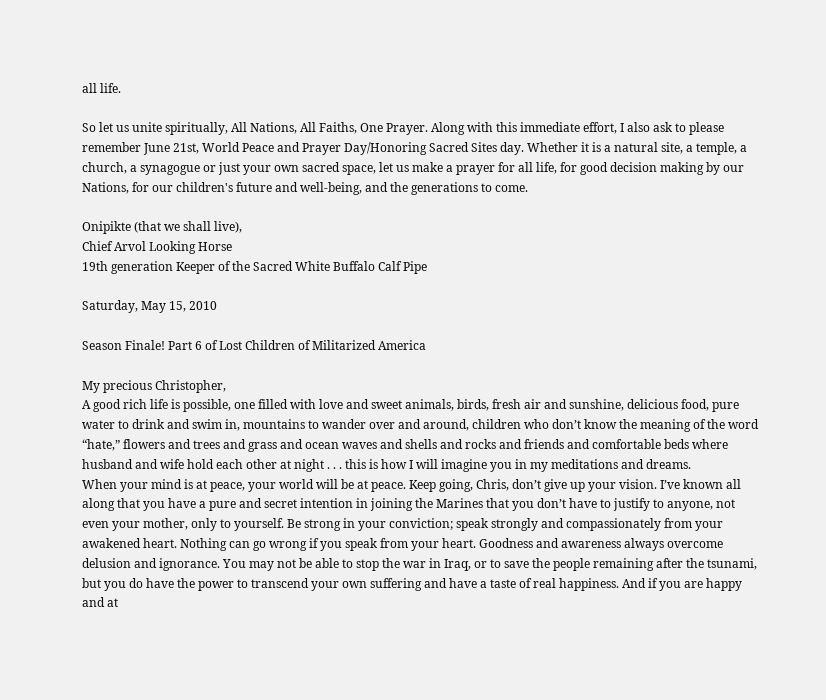all life.

So let us unite spiritually, All Nations, All Faiths, One Prayer. Along with this immediate effort, I also ask to please remember June 21st, World Peace and Prayer Day/Honoring Sacred Sites day. Whether it is a natural site, a temple, a church, a synagogue or just your own sacred space, let us make a prayer for all life, for good decision making by our Nations, for our children's future and well-being, and the generations to come.

Onipikte (that we shall live),
Chief Arvol Looking Horse
19th generation Keeper of the Sacred White Buffalo Calf Pipe

Saturday, May 15, 2010

Season Finale! Part 6 of Lost Children of Militarized America

My precious Christopher,
A good rich life is possible, one filled with love and sweet animals, birds, fresh air and sunshine, delicious food, pure water to drink and swim in, mountains to wander over and around, children who don’t know the meaning of the word “hate,” flowers and trees and grass and ocean waves and shells and rocks and friends and comfortable beds where husband and wife hold each other at night . . . this is how I will imagine you in my meditations and dreams.
When your mind is at peace, your world will be at peace. Keep going, Chris, don’t give up your vision. I’ve known all along that you have a pure and secret intention in joining the Marines that you don’t have to justify to anyone, not even your mother, only to yourself. Be strong in your conviction; speak strongly and compassionately from your awakened heart. Nothing can go wrong if you speak from your heart. Goodness and awareness always overcome delusion and ignorance. You may not be able to stop the war in Iraq, or to save the people remaining after the tsunami, but you do have the power to transcend your own suffering and have a taste of real happiness. And if you are happy and at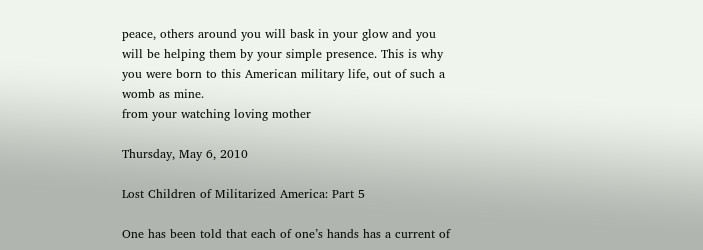peace, others around you will bask in your glow and you will be helping them by your simple presence. This is why you were born to this American military life, out of such a womb as mine.
from your watching loving mother

Thursday, May 6, 2010

Lost Children of Militarized America: Part 5

One has been told that each of one’s hands has a current of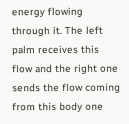energy flowing through it. The left palm receives this flow and the right one sends the flow coming from this body one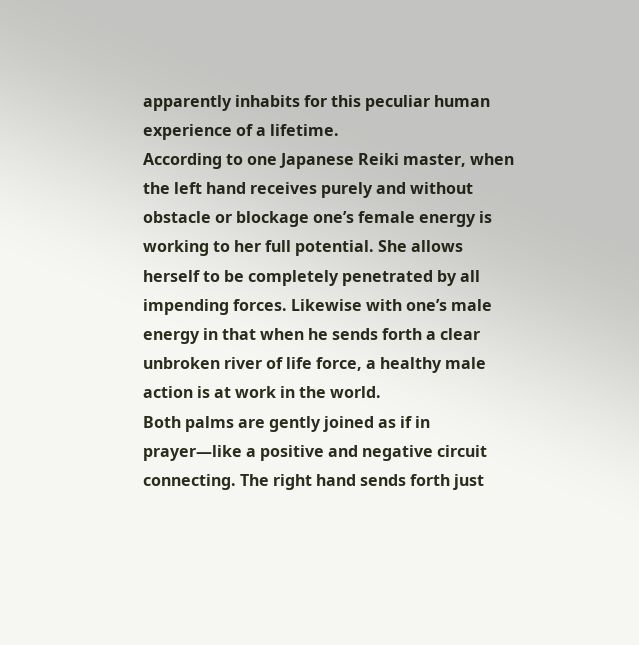apparently inhabits for this peculiar human experience of a lifetime.
According to one Japanese Reiki master, when the left hand receives purely and without obstacle or blockage one’s female energy is working to her full potential. She allows herself to be completely penetrated by all impending forces. Likewise with one’s male energy in that when he sends forth a clear unbroken river of life force, a healthy male action is at work in the world.
Both palms are gently joined as if in prayer—like a positive and negative circuit connecting. The right hand sends forth just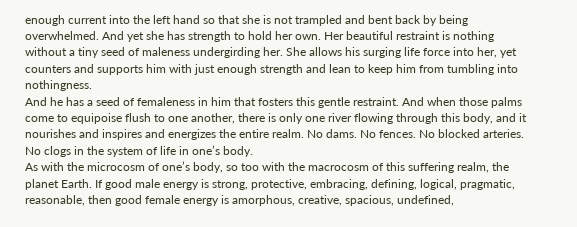enough current into the left hand so that she is not trampled and bent back by being overwhelmed. And yet she has strength to hold her own. Her beautiful restraint is nothing without a tiny seed of maleness undergirding her. She allows his surging life force into her, yet counters and supports him with just enough strength and lean to keep him from tumbling into nothingness.
And he has a seed of femaleness in him that fosters this gentle restraint. And when those palms come to equipoise flush to one another, there is only one river flowing through this body, and it nourishes and inspires and energizes the entire realm. No dams. No fences. No blocked arteries. No clogs in the system of life in one’s body.
As with the microcosm of one’s body, so too with the macrocosm of this suffering realm, the planet Earth. If good male energy is strong, protective, embracing, defining, logical, pragmatic, reasonable, then good female energy is amorphous, creative, spacious, undefined,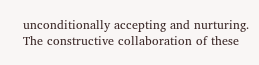unconditionally accepting and nurturing. The constructive collaboration of these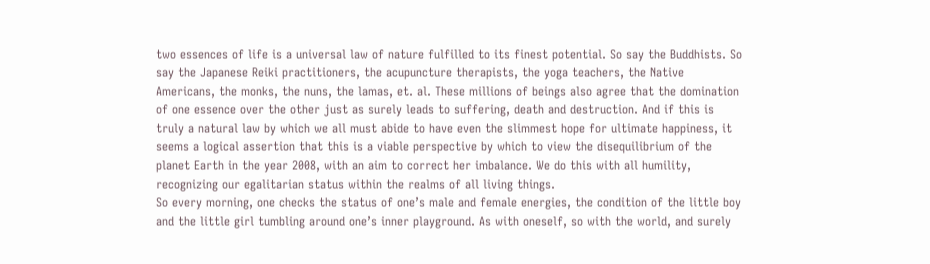two essences of life is a universal law of nature fulfilled to its finest potential. So say the Buddhists. So say the Japanese Reiki practitioners, the acupuncture therapists, the yoga teachers, the Native Americans, the monks, the nuns, the lamas, et. al. These millions of beings also agree that the domination of one essence over the other just as surely leads to suffering, death and destruction. And if this is truly a natural law by which we all must abide to have even the slimmest hope for ultimate happiness, it seems a logical assertion that this is a viable perspective by which to view the disequilibrium of the planet Earth in the year 2008, with an aim to correct her imbalance. We do this with all humility, recognizing our egalitarian status within the realms of all living things.
So every morning, one checks the status of one’s male and female energies, the condition of the little boy and the little girl tumbling around one’s inner playground. As with oneself, so with the world, and surely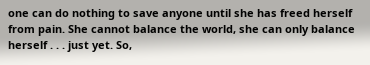one can do nothing to save anyone until she has freed herself from pain. She cannot balance the world, she can only balance herself . . . just yet. So,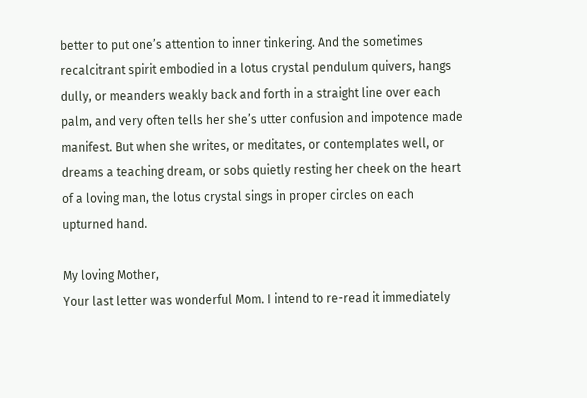better to put one’s attention to inner tinkering. And the sometimes recalcitrant spirit embodied in a lotus crystal pendulum quivers, hangs dully, or meanders weakly back and forth in a straight line over each palm, and very often tells her she’s utter confusion and impotence made manifest. But when she writes, or meditates, or contemplates well, or dreams a teaching dream, or sobs quietly resting her cheek on the heart of a loving man, the lotus crystal sings in proper circles on each upturned hand.

My loving Mother,
Your last letter was wonderful Mom. I intend to re-read it immediately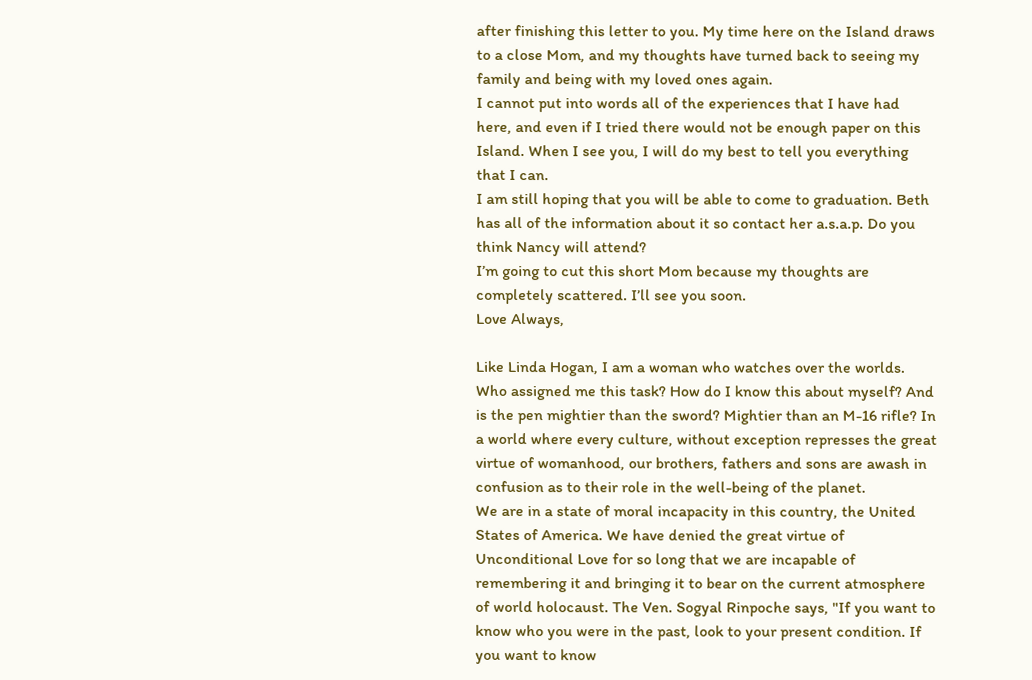after finishing this letter to you. My time here on the Island draws to a close Mom, and my thoughts have turned back to seeing my family and being with my loved ones again.
I cannot put into words all of the experiences that I have had here, and even if I tried there would not be enough paper on this Island. When I see you, I will do my best to tell you everything that I can.
I am still hoping that you will be able to come to graduation. Beth has all of the information about it so contact her a.s.a.p. Do you think Nancy will attend?
I’m going to cut this short Mom because my thoughts are completely scattered. I’ll see you soon.
Love Always,

Like Linda Hogan, I am a woman who watches over the worlds. Who assigned me this task? How do I know this about myself? And is the pen mightier than the sword? Mightier than an M-16 rifle? In a world where every culture, without exception represses the great virtue of womanhood, our brothers, fathers and sons are awash in confusion as to their role in the well-being of the planet.
We are in a state of moral incapacity in this country, the United States of America. We have denied the great virtue of Unconditional Love for so long that we are incapable of remembering it and bringing it to bear on the current atmosphere of world holocaust. The Ven. Sogyal Rinpoche says, "If you want to know who you were in the past, look to your present condition. If you want to know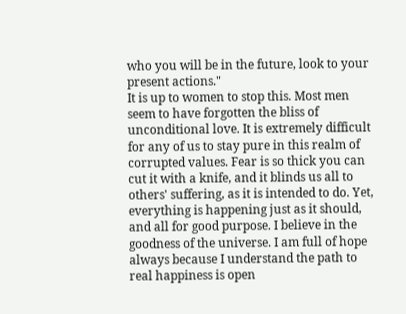who you will be in the future, look to your present actions."
It is up to women to stop this. Most men seem to have forgotten the bliss of unconditional love. It is extremely difficult for any of us to stay pure in this realm of corrupted values. Fear is so thick you can cut it with a knife, and it blinds us all to others' suffering, as it is intended to do. Yet, everything is happening just as it should, and all for good purpose. I believe in the goodness of the universe. I am full of hope always because I understand the path to real happiness is open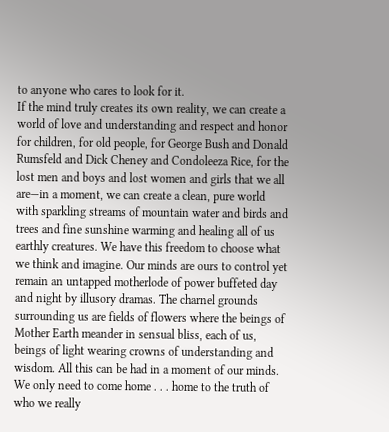to anyone who cares to look for it.
If the mind truly creates its own reality, we can create a world of love and understanding and respect and honor for children, for old people, for George Bush and Donald Rumsfeld and Dick Cheney and Condoleeza Rice, for the lost men and boys and lost women and girls that we all are—in a moment, we can create a clean, pure world with sparkling streams of mountain water and birds and trees and fine sunshine warming and healing all of us earthly creatures. We have this freedom to choose what we think and imagine. Our minds are ours to control yet remain an untapped motherlode of power buffeted day and night by illusory dramas. The charnel grounds surrounding us are fields of flowers where the beings of Mother Earth meander in sensual bliss, each of us, beings of light wearing crowns of understanding and wisdom. All this can be had in a moment of our minds. We only need to come home . . . home to the truth of who we really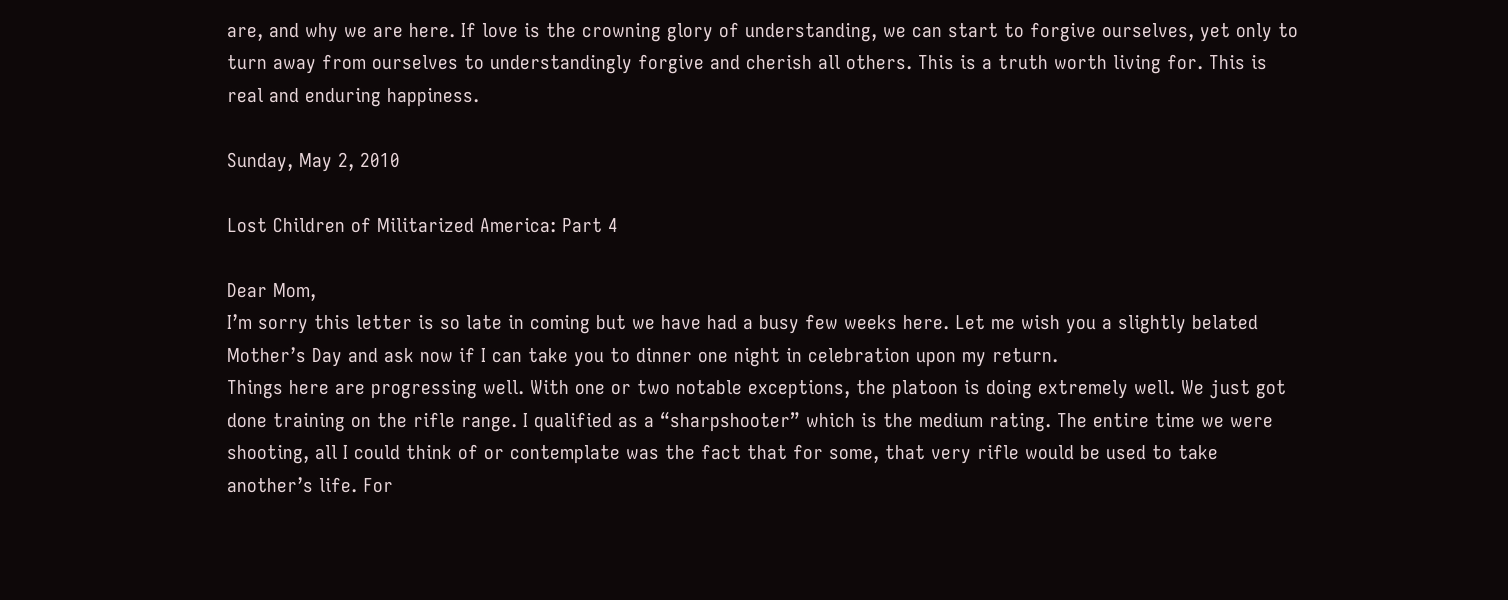are, and why we are here. If love is the crowning glory of understanding, we can start to forgive ourselves, yet only to turn away from ourselves to understandingly forgive and cherish all others. This is a truth worth living for. This is real and enduring happiness.

Sunday, May 2, 2010

Lost Children of Militarized America: Part 4

Dear Mom,
I’m sorry this letter is so late in coming but we have had a busy few weeks here. Let me wish you a slightly belated Mother’s Day and ask now if I can take you to dinner one night in celebration upon my return.
Things here are progressing well. With one or two notable exceptions, the platoon is doing extremely well. We just got done training on the rifle range. I qualified as a “sharpshooter” which is the medium rating. The entire time we were shooting, all I could think of or contemplate was the fact that for some, that very rifle would be used to take another’s life. For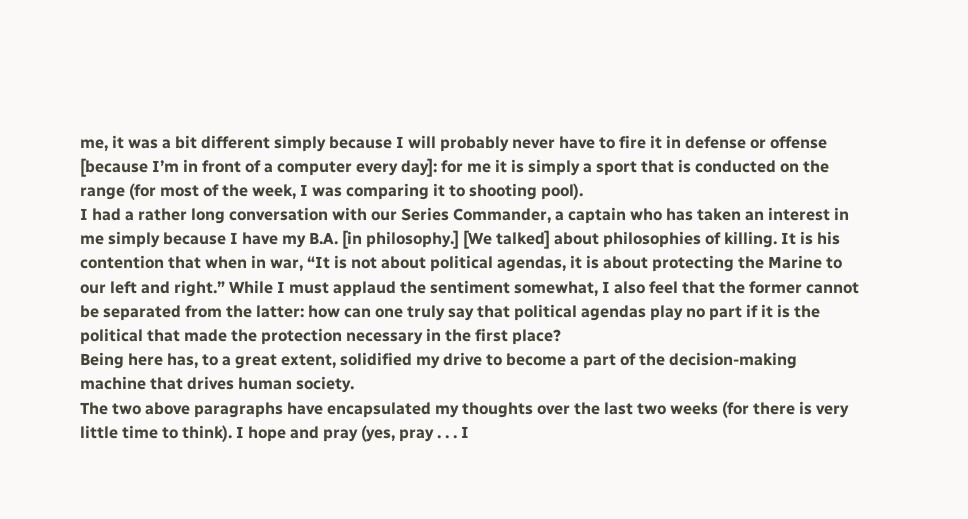me, it was a bit different simply because I will probably never have to fire it in defense or offense [because I’m in front of a computer every day]: for me it is simply a sport that is conducted on the range (for most of the week, I was comparing it to shooting pool).
I had a rather long conversation with our Series Commander, a captain who has taken an interest in me simply because I have my B.A. [in philosophy.] [We talked] about philosophies of killing. It is his contention that when in war, “It is not about political agendas, it is about protecting the Marine to our left and right.” While I must applaud the sentiment somewhat, I also feel that the former cannot be separated from the latter: how can one truly say that political agendas play no part if it is the political that made the protection necessary in the first place?
Being here has, to a great extent, solidified my drive to become a part of the decision-making machine that drives human society.
The two above paragraphs have encapsulated my thoughts over the last two weeks (for there is very little time to think). I hope and pray (yes, pray . . . I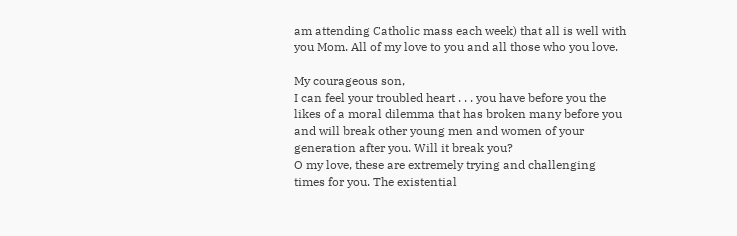am attending Catholic mass each week) that all is well with you Mom. All of my love to you and all those who you love.

My courageous son,
I can feel your troubled heart . . . you have before you the likes of a moral dilemma that has broken many before you and will break other young men and women of your generation after you. Will it break you?
O my love, these are extremely trying and challenging times for you. The existential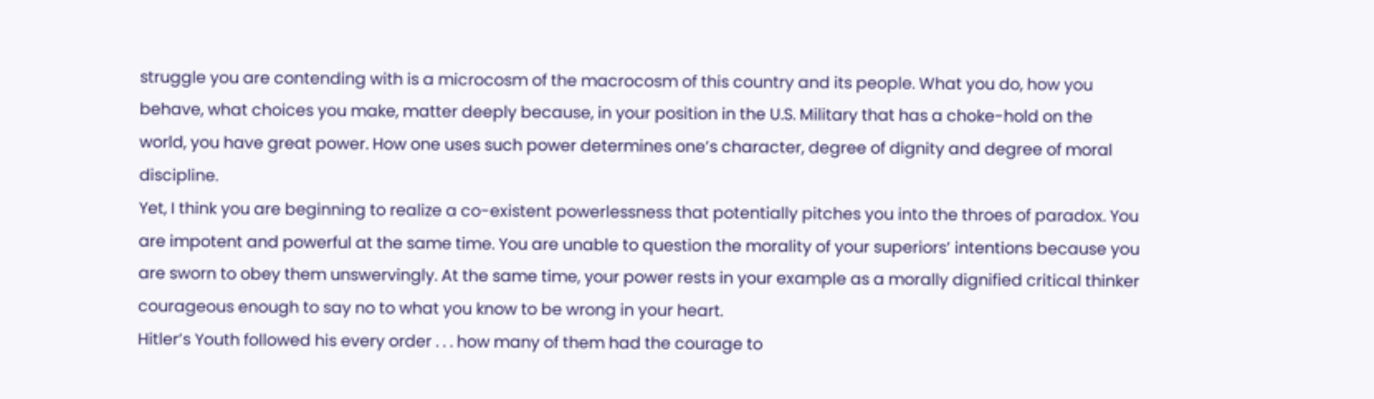struggle you are contending with is a microcosm of the macrocosm of this country and its people. What you do, how you behave, what choices you make, matter deeply because, in your position in the U.S. Military that has a choke-hold on the world, you have great power. How one uses such power determines one’s character, degree of dignity and degree of moral discipline.
Yet, I think you are beginning to realize a co-existent powerlessness that potentially pitches you into the throes of paradox. You are impotent and powerful at the same time. You are unable to question the morality of your superiors’ intentions because you are sworn to obey them unswervingly. At the same time, your power rests in your example as a morally dignified critical thinker courageous enough to say no to what you know to be wrong in your heart.
Hitler’s Youth followed his every order . . . how many of them had the courage to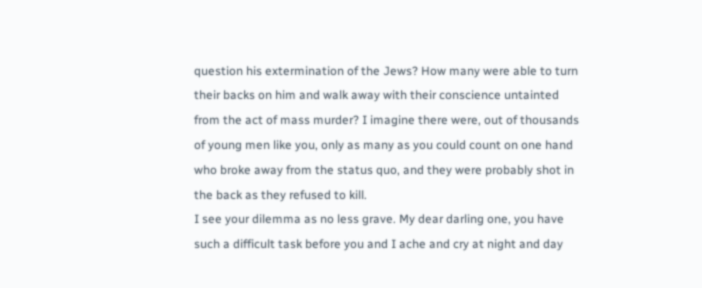question his extermination of the Jews? How many were able to turn their backs on him and walk away with their conscience untainted from the act of mass murder? I imagine there were, out of thousands of young men like you, only as many as you could count on one hand who broke away from the status quo, and they were probably shot in the back as they refused to kill.
I see your dilemma as no less grave. My dear darling one, you have such a difficult task before you and I ache and cry at night and day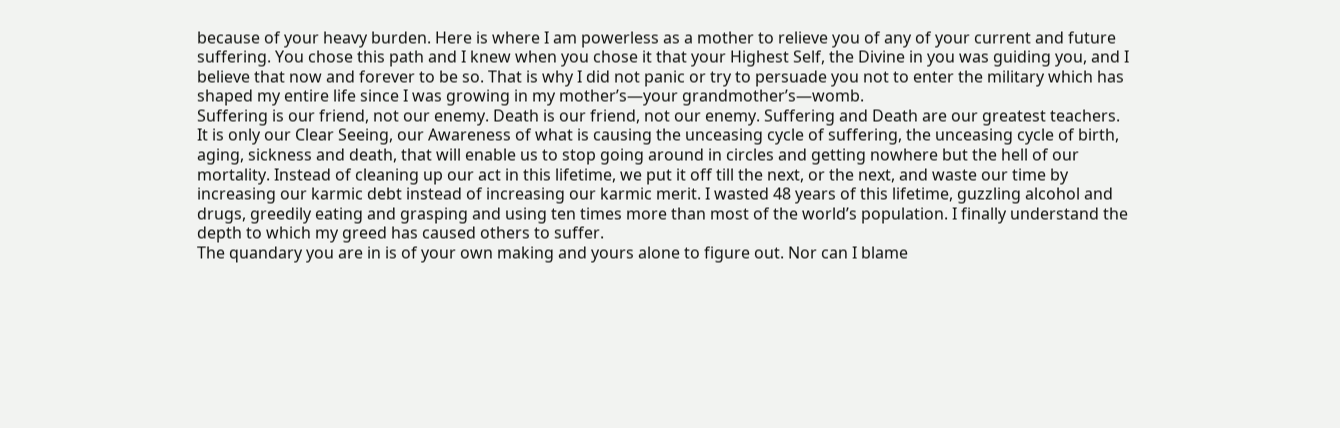because of your heavy burden. Here is where I am powerless as a mother to relieve you of any of your current and future suffering. You chose this path and I knew when you chose it that your Highest Self, the Divine in you was guiding you, and I believe that now and forever to be so. That is why I did not panic or try to persuade you not to enter the military which has shaped my entire life since I was growing in my mother’s—your grandmother’s—womb.
Suffering is our friend, not our enemy. Death is our friend, not our enemy. Suffering and Death are our greatest teachers. It is only our Clear Seeing, our Awareness of what is causing the unceasing cycle of suffering, the unceasing cycle of birth, aging, sickness and death, that will enable us to stop going around in circles and getting nowhere but the hell of our mortality. Instead of cleaning up our act in this lifetime, we put it off till the next, or the next, and waste our time by increasing our karmic debt instead of increasing our karmic merit. I wasted 48 years of this lifetime, guzzling alcohol and drugs, greedily eating and grasping and using ten times more than most of the world’s population. I finally understand the depth to which my greed has caused others to suffer.
The quandary you are in is of your own making and yours alone to figure out. Nor can I blame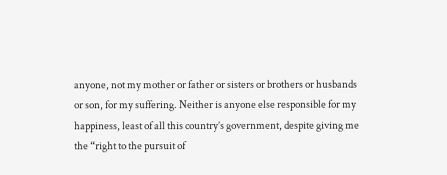anyone, not my mother or father or sisters or brothers or husbands or son, for my suffering. Neither is anyone else responsible for my happiness, least of all this country’s government, despite giving me the “right to the pursuit of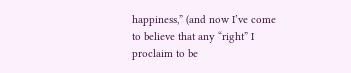happiness,” (and now I’ve come to believe that any “right” I proclaim to be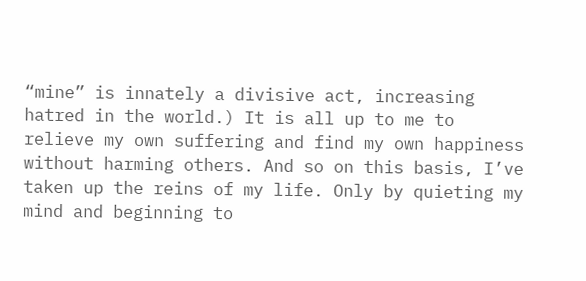“mine” is innately a divisive act, increasing hatred in the world.) It is all up to me to relieve my own suffering and find my own happiness without harming others. And so on this basis, I’ve taken up the reins of my life. Only by quieting my mind and beginning to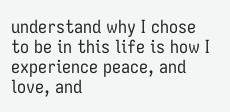understand why I chose to be in this life is how I experience peace, and love, and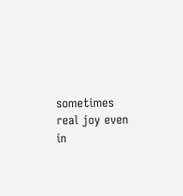sometimes real joy even in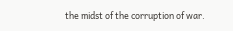the midst of the corruption of war.